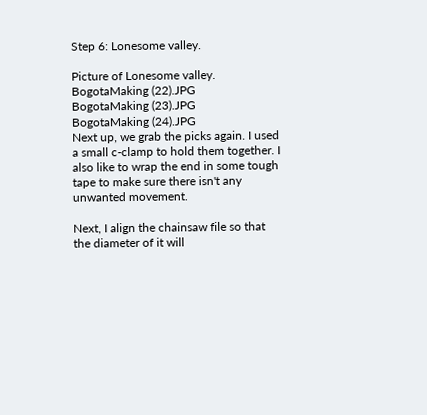Step 6: Lonesome valley.

Picture of Lonesome valley.
BogotaMaking (22).JPG
BogotaMaking (23).JPG
BogotaMaking (24).JPG
Next up, we grab the picks again. I used a small c-clamp to hold them together. I also like to wrap the end in some tough tape to make sure there isn't any unwanted movement.

Next, I align the chainsaw file so that the diameter of it will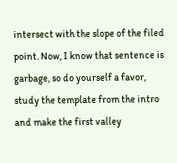intersect with the slope of the filed point. Now, I know that sentence is garbage, so do yourself a favor, study the template from the intro and make the first valley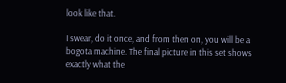look like that.

I swear, do it once, and from then on, you will be a bogota machine. The final picture in this set shows exactly what the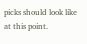picks should look like at this point.